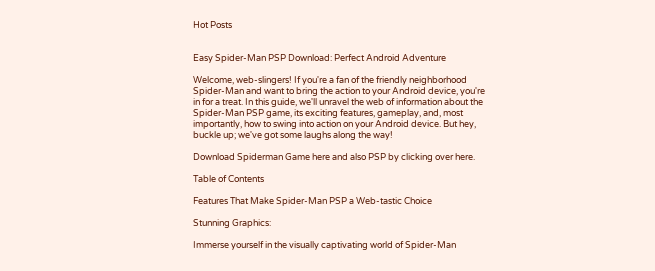Hot Posts


Easy Spider-Man PSP Download: Perfect Android Adventure

Welcome, web-slingers! If you're a fan of the friendly neighborhood Spider-Man and want to bring the action to your Android device, you're in for a treat. In this guide, we'll unravel the web of information about the Spider-Man PSP game, its exciting features, gameplay, and, most importantly, how to swing into action on your Android device. But hey, buckle up; we've got some laughs along the way!

Download Spiderman Game here and also PSP by clicking over here.

Table of Contents

Features That Make Spider-Man PSP a Web-tastic Choice

Stunning Graphics:

Immerse yourself in the visually captivating world of Spider-Man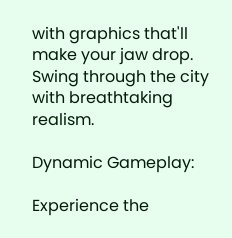with graphics that'll make your jaw drop. Swing through the city with breathtaking realism.

Dynamic Gameplay:

Experience the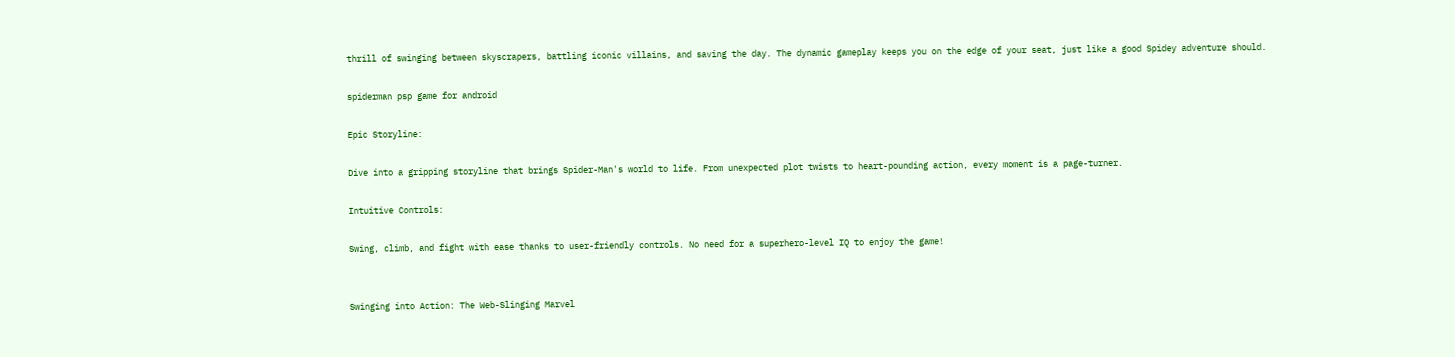thrill of swinging between skyscrapers, battling iconic villains, and saving the day. The dynamic gameplay keeps you on the edge of your seat, just like a good Spidey adventure should.

spiderman psp game for android

Epic Storyline:

Dive into a gripping storyline that brings Spider-Man's world to life. From unexpected plot twists to heart-pounding action, every moment is a page-turner.

Intuitive Controls:

Swing, climb, and fight with ease thanks to user-friendly controls. No need for a superhero-level IQ to enjoy the game!


Swinging into Action: The Web-Slinging Marvel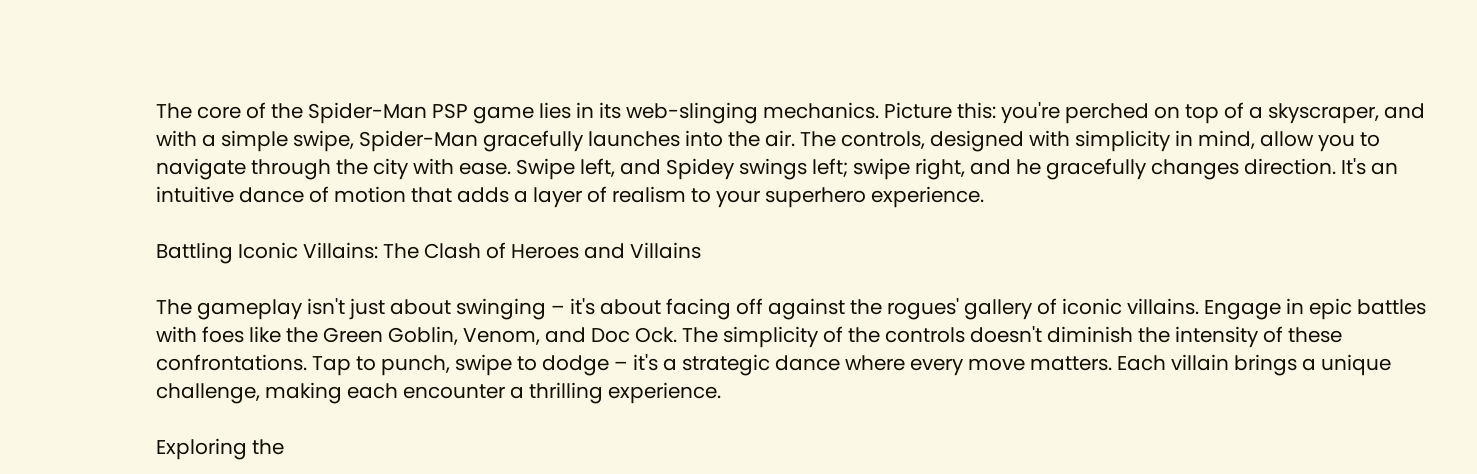The core of the Spider-Man PSP game lies in its web-slinging mechanics. Picture this: you're perched on top of a skyscraper, and with a simple swipe, Spider-Man gracefully launches into the air. The controls, designed with simplicity in mind, allow you to navigate through the city with ease. Swipe left, and Spidey swings left; swipe right, and he gracefully changes direction. It's an intuitive dance of motion that adds a layer of realism to your superhero experience.

Battling Iconic Villains: The Clash of Heroes and Villains

The gameplay isn't just about swinging – it's about facing off against the rogues' gallery of iconic villains. Engage in epic battles with foes like the Green Goblin, Venom, and Doc Ock. The simplicity of the controls doesn't diminish the intensity of these confrontations. Tap to punch, swipe to dodge – it's a strategic dance where every move matters. Each villain brings a unique challenge, making each encounter a thrilling experience.

Exploring the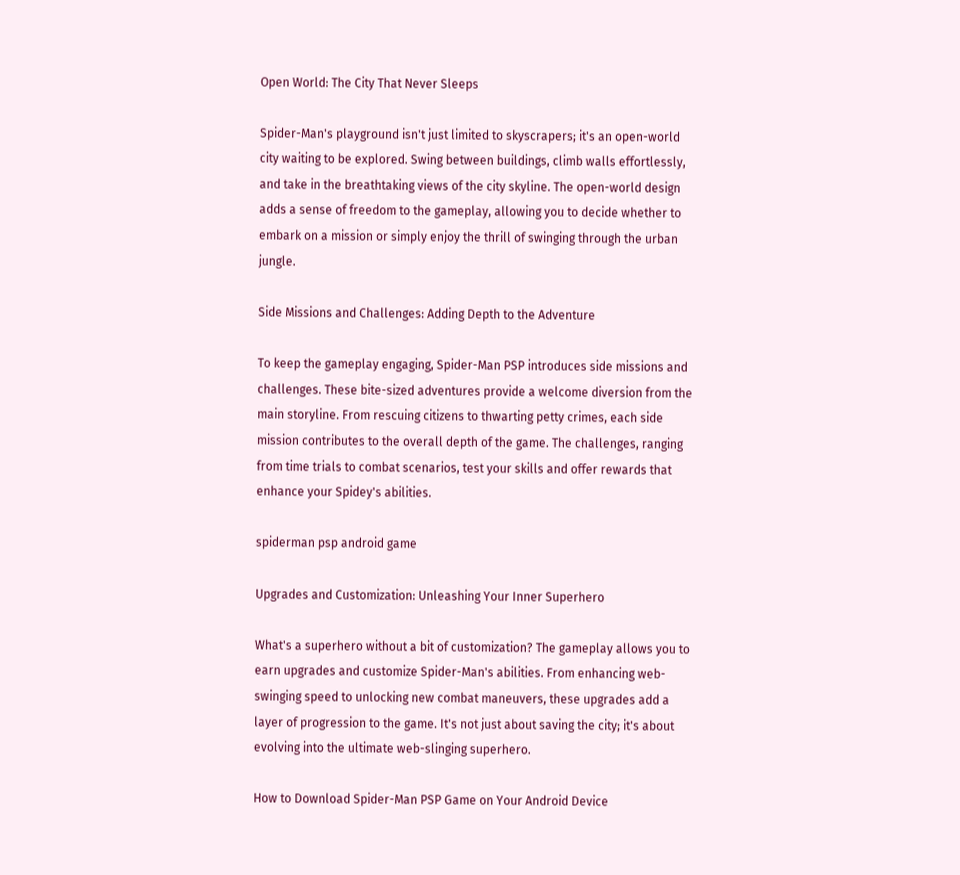Open World: The City That Never Sleeps

Spider-Man's playground isn't just limited to skyscrapers; it's an open-world city waiting to be explored. Swing between buildings, climb walls effortlessly, and take in the breathtaking views of the city skyline. The open-world design adds a sense of freedom to the gameplay, allowing you to decide whether to embark on a mission or simply enjoy the thrill of swinging through the urban jungle.

Side Missions and Challenges: Adding Depth to the Adventure

To keep the gameplay engaging, Spider-Man PSP introduces side missions and challenges. These bite-sized adventures provide a welcome diversion from the main storyline. From rescuing citizens to thwarting petty crimes, each side mission contributes to the overall depth of the game. The challenges, ranging from time trials to combat scenarios, test your skills and offer rewards that enhance your Spidey's abilities.

spiderman psp android game

Upgrades and Customization: Unleashing Your Inner Superhero

What's a superhero without a bit of customization? The gameplay allows you to earn upgrades and customize Spider-Man's abilities. From enhancing web-swinging speed to unlocking new combat maneuvers, these upgrades add a layer of progression to the game. It's not just about saving the city; it's about evolving into the ultimate web-slinging superhero.

How to Download Spider-Man PSP Game on Your Android Device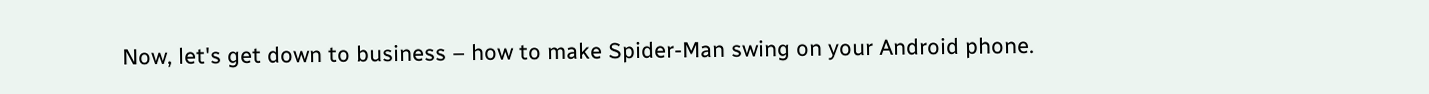Now, let's get down to business – how to make Spider-Man swing on your Android phone.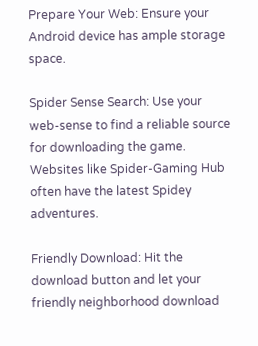Prepare Your Web: Ensure your Android device has ample storage space.

Spider Sense Search: Use your web-sense to find a reliable source for downloading the game. Websites like Spider-Gaming Hub often have the latest Spidey adventures.

Friendly Download: Hit the download button and let your friendly neighborhood download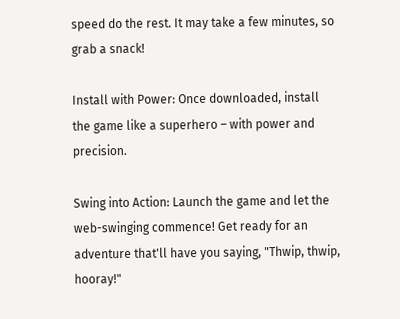speed do the rest. It may take a few minutes, so grab a snack!

Install with Power: Once downloaded, install the game like a superhero – with power and precision.

Swing into Action: Launch the game and let the web-swinging commence! Get ready for an adventure that'll have you saying, "Thwip, thwip, hooray!"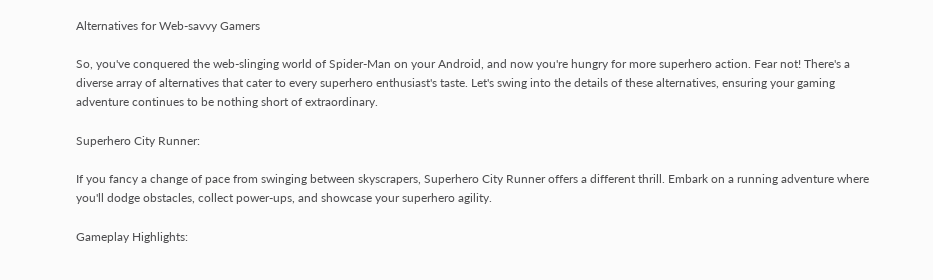Alternatives for Web-savvy Gamers

So, you've conquered the web-slinging world of Spider-Man on your Android, and now you're hungry for more superhero action. Fear not! There's a diverse array of alternatives that cater to every superhero enthusiast's taste. Let's swing into the details of these alternatives, ensuring your gaming adventure continues to be nothing short of extraordinary.

Superhero City Runner:

If you fancy a change of pace from swinging between skyscrapers, Superhero City Runner offers a different thrill. Embark on a running adventure where you'll dodge obstacles, collect power-ups, and showcase your superhero agility.

Gameplay Highlights: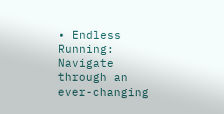• Endless Running: Navigate through an ever-changing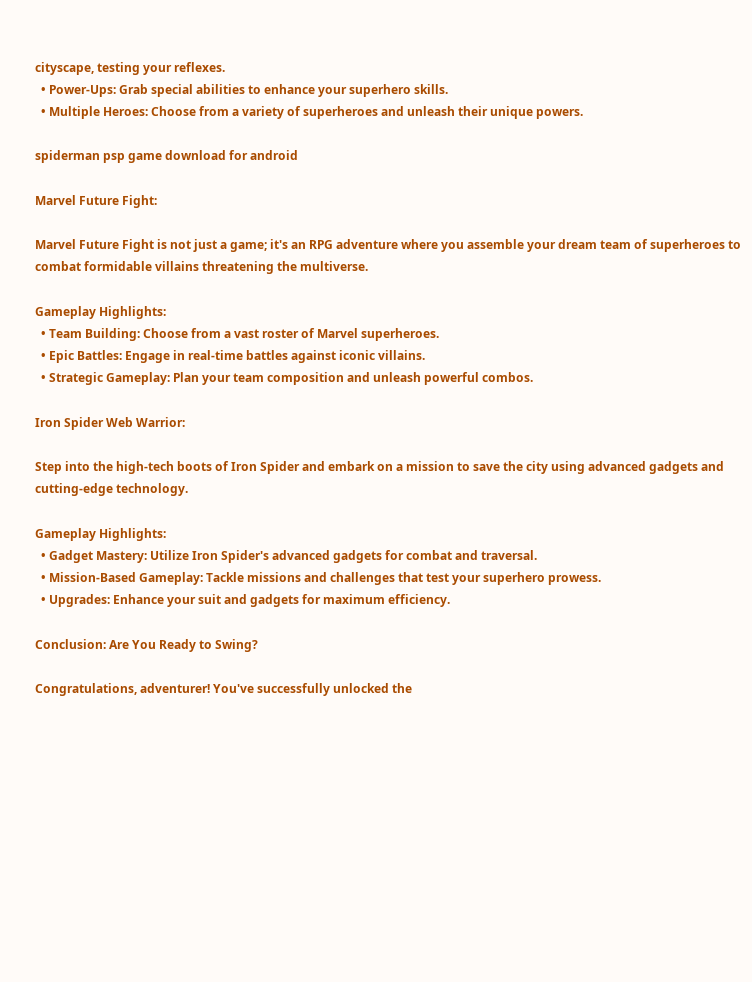cityscape, testing your reflexes.
  • Power-Ups: Grab special abilities to enhance your superhero skills.
  • Multiple Heroes: Choose from a variety of superheroes and unleash their unique powers.

spiderman psp game download for android

Marvel Future Fight:

Marvel Future Fight is not just a game; it's an RPG adventure where you assemble your dream team of superheroes to combat formidable villains threatening the multiverse.

Gameplay Highlights:
  • Team Building: Choose from a vast roster of Marvel superheroes.
  • Epic Battles: Engage in real-time battles against iconic villains.
  • Strategic Gameplay: Plan your team composition and unleash powerful combos.

Iron Spider Web Warrior:

Step into the high-tech boots of Iron Spider and embark on a mission to save the city using advanced gadgets and cutting-edge technology.

Gameplay Highlights:
  • Gadget Mastery: Utilize Iron Spider's advanced gadgets for combat and traversal.
  • Mission-Based Gameplay: Tackle missions and challenges that test your superhero prowess.
  • Upgrades: Enhance your suit and gadgets for maximum efficiency.

Conclusion: Are You Ready to Swing?

Congratulations, adventurer! You've successfully unlocked the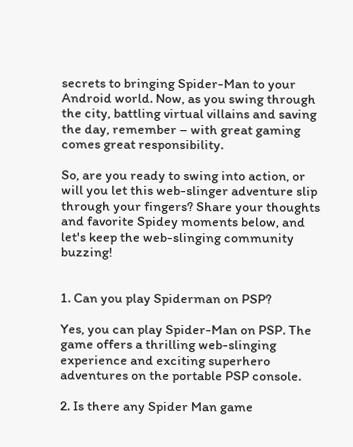secrets to bringing Spider-Man to your Android world. Now, as you swing through the city, battling virtual villains and saving the day, remember – with great gaming comes great responsibility.

So, are you ready to swing into action, or will you let this web-slinger adventure slip through your fingers? Share your thoughts and favorite Spidey moments below, and let's keep the web-slinging community buzzing!


1. Can you play Spiderman on PSP?

Yes, you can play Spider-Man on PSP. The game offers a thrilling web-slinging experience and exciting superhero adventures on the portable PSP console.

2. Is there any Spider Man game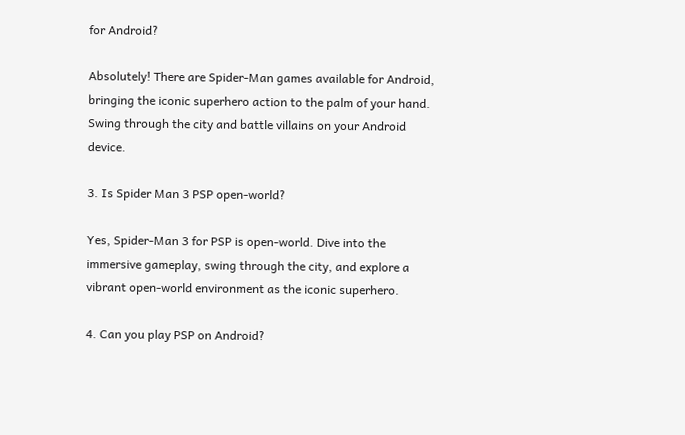for Android?

Absolutely! There are Spider-Man games available for Android, bringing the iconic superhero action to the palm of your hand. Swing through the city and battle villains on your Android device.

3. Is Spider Man 3 PSP open-world?

Yes, Spider-Man 3 for PSP is open-world. Dive into the immersive gameplay, swing through the city, and explore a vibrant open-world environment as the iconic superhero.

4. Can you play PSP on Android?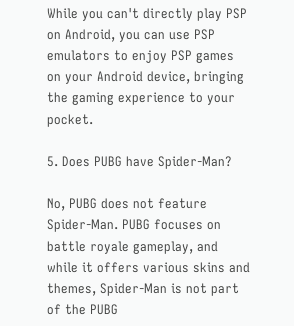While you can't directly play PSP on Android, you can use PSP emulators to enjoy PSP games on your Android device, bringing the gaming experience to your pocket.

5. Does PUBG have Spider-Man?

No, PUBG does not feature Spider-Man. PUBG focuses on battle royale gameplay, and while it offers various skins and themes, Spider-Man is not part of the PUBG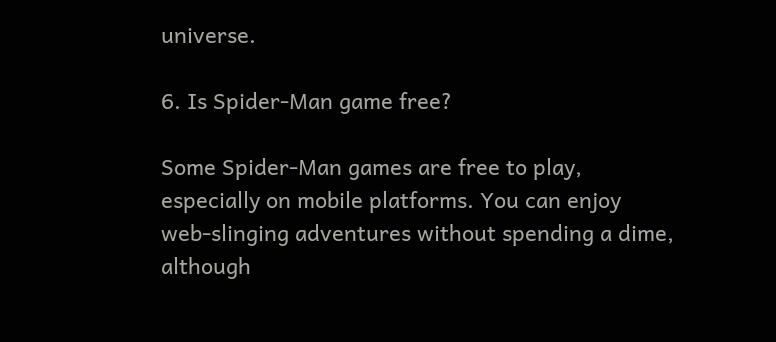universe.

6. Is Spider-Man game free?

Some Spider-Man games are free to play, especially on mobile platforms. You can enjoy web-slinging adventures without spending a dime, although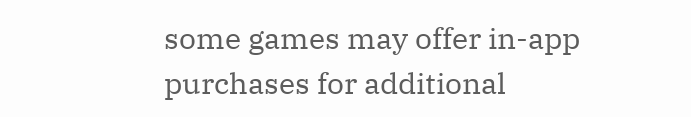some games may offer in-app purchases for additional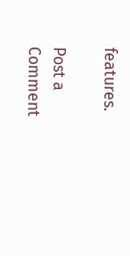features.

Post a Comment